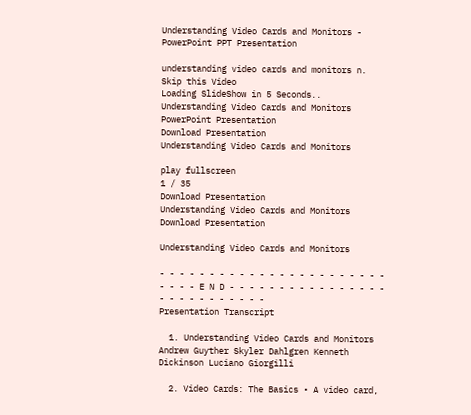Understanding Video Cards and Monitors - PowerPoint PPT Presentation

understanding video cards and monitors n.
Skip this Video
Loading SlideShow in 5 Seconds..
Understanding Video Cards and Monitors PowerPoint Presentation
Download Presentation
Understanding Video Cards and Monitors

play fullscreen
1 / 35
Download Presentation
Understanding Video Cards and Monitors
Download Presentation

Understanding Video Cards and Monitors

- - - - - - - - - - - - - - - - - - - - - - - - - - - E N D - - - - - - - - - - - - - - - - - - - - - - - - - - -
Presentation Transcript

  1. Understanding Video Cards and Monitors Andrew Guyther Skyler Dahlgren Kenneth Dickinson Luciano Giorgilli

  2. Video Cards: The Basics • A video card,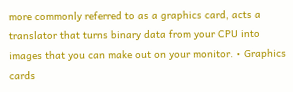more commonly referred to as a graphics card, acts a translator that turns binary data from your CPU into images that you can make out on your monitor. • Graphics cards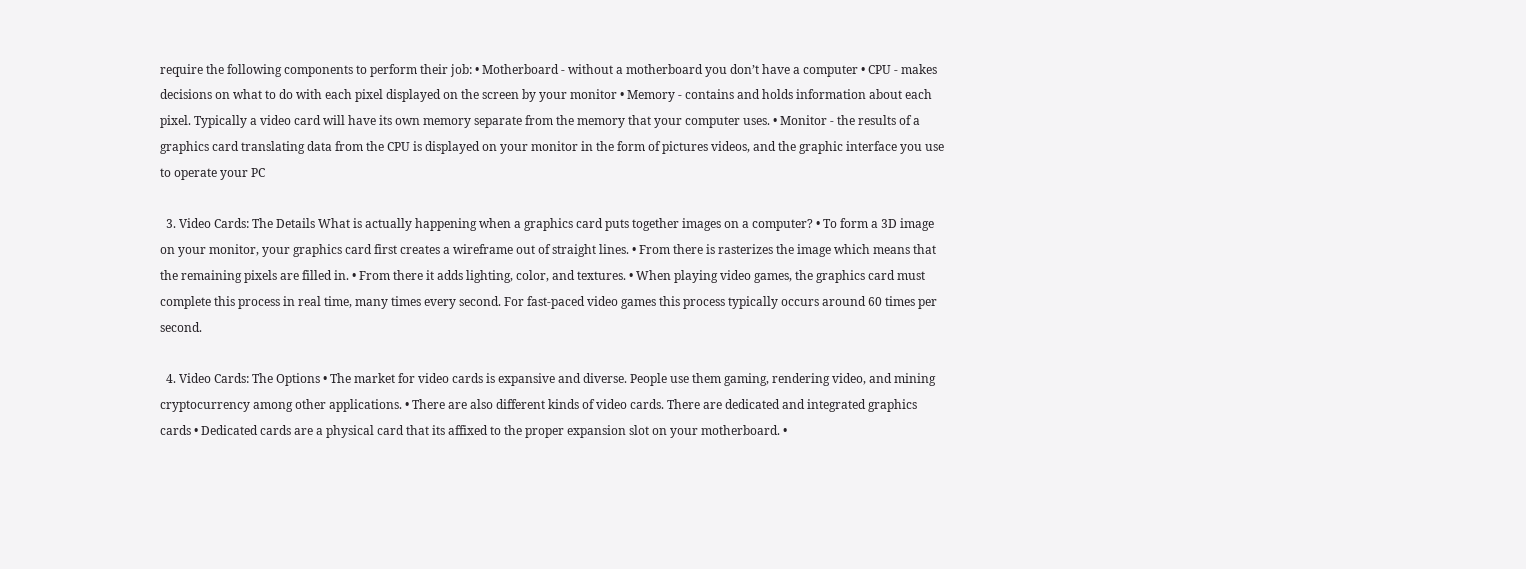require the following components to perform their job: • Motherboard - without a motherboard you don’t have a computer • CPU - makes decisions on what to do with each pixel displayed on the screen by your monitor • Memory - contains and holds information about each pixel. Typically a video card will have its own memory separate from the memory that your computer uses. • Monitor - the results of a graphics card translating data from the CPU is displayed on your monitor in the form of pictures videos, and the graphic interface you use to operate your PC

  3. Video Cards: The Details What is actually happening when a graphics card puts together images on a computer? • To form a 3D image on your monitor, your graphics card first creates a wireframe out of straight lines. • From there is rasterizes the image which means that the remaining pixels are filled in. • From there it adds lighting, color, and textures. • When playing video games, the graphics card must complete this process in real time, many times every second. For fast-paced video games this process typically occurs around 60 times per second.

  4. Video Cards: The Options • The market for video cards is expansive and diverse. People use them gaming, rendering video, and mining cryptocurrency among other applications. • There are also different kinds of video cards. There are dedicated and integrated graphics cards • Dedicated cards are a physical card that its affixed to the proper expansion slot on your motherboard. •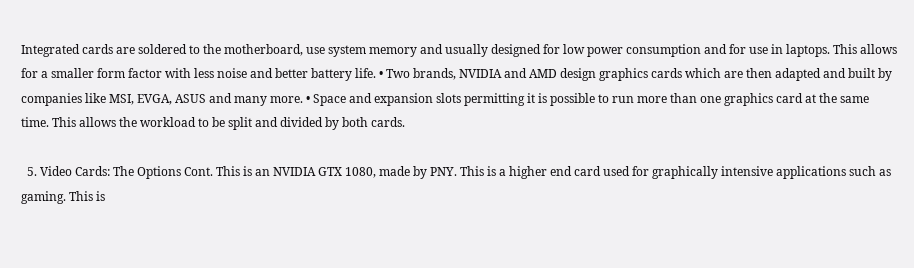Integrated cards are soldered to the motherboard, use system memory and usually designed for low power consumption and for use in laptops. This allows for a smaller form factor with less noise and better battery life. • Two brands, NVIDIA and AMD design graphics cards which are then adapted and built by companies like MSI, EVGA, ASUS and many more. • Space and expansion slots permitting it is possible to run more than one graphics card at the same time. This allows the workload to be split and divided by both cards.

  5. Video Cards: The Options Cont. This is an NVIDIA GTX 1080, made by PNY. This is a higher end card used for graphically intensive applications such as gaming. This is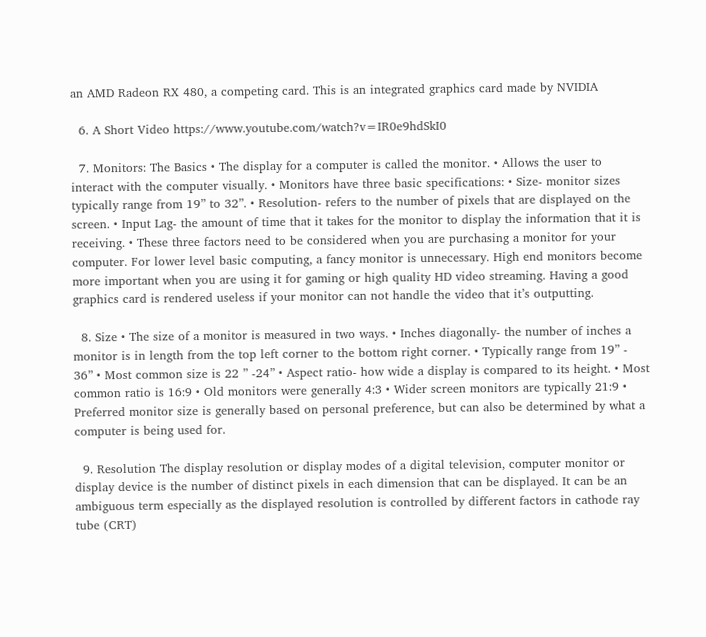an AMD Radeon RX 480, a competing card. This is an integrated graphics card made by NVIDIA

  6. A Short Video https://www.youtube.com/watch?v=IR0e9hdSkI0

  7. Monitors: The Basics • The display for a computer is called the monitor. • Allows the user to interact with the computer visually. • Monitors have three basic specifications: • Size- monitor sizes typically range from 19” to 32”. • Resolution- refers to the number of pixels that are displayed on the screen. • Input Lag- the amount of time that it takes for the monitor to display the information that it is receiving. • These three factors need to be considered when you are purchasing a monitor for your computer. For lower level basic computing, a fancy monitor is unnecessary. High end monitors become more important when you are using it for gaming or high quality HD video streaming. Having a good graphics card is rendered useless if your monitor can not handle the video that it’s outputting.

  8. Size • The size of a monitor is measured in two ways. • Inches diagonally- the number of inches a monitor is in length from the top left corner to the bottom right corner. • Typically range from 19” - 36” • Most common size is 22 ” -24” • Aspect ratio- how wide a display is compared to its height. • Most common ratio is 16:9 • Old monitors were generally 4:3 • Wider screen monitors are typically 21:9 • Preferred monitor size is generally based on personal preference, but can also be determined by what a computer is being used for.

  9. Resolution The display resolution or display modes of a digital television, computer monitor or display device is the number of distinct pixels in each dimension that can be displayed. It can be an ambiguous term especially as the displayed resolution is controlled by different factors in cathode ray tube (CRT)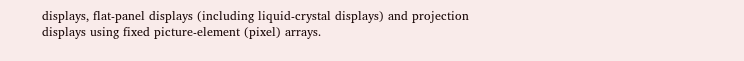displays, flat-panel displays (including liquid-crystal displays) and projection displays using fixed picture-element (pixel) arrays.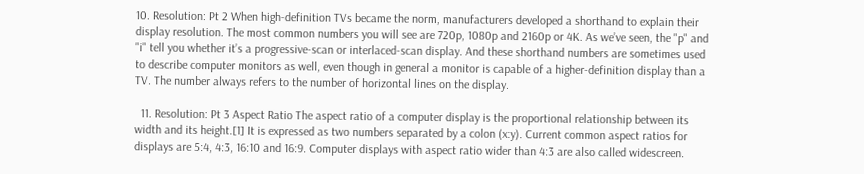10. Resolution: Pt 2 When high-definition TVs became the norm, manufacturers developed a shorthand to explain their display resolution. The most common numbers you will see are 720p, 1080p and 2160p or 4K. As we’ve seen, the "p" and "i" tell you whether it’s a progressive-scan or interlaced-scan display. And these shorthand numbers are sometimes used to describe computer monitors as well, even though in general a monitor is capable of a higher-definition display than a TV. The number always refers to the number of horizontal lines on the display.

  11. Resolution: Pt 3 Aspect Ratio The aspect ratio of a computer display is the proportional relationship between its width and its height.[1] It is expressed as two numbers separated by a colon (x:y). Current common aspect ratios for displays are 5:4, 4:3, 16:10 and 16:9. Computer displays with aspect ratio wider than 4:3 are also called widescreen.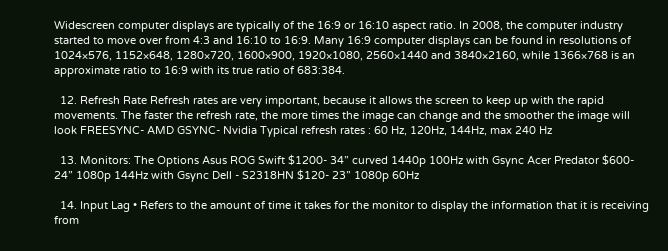Widescreen computer displays are typically of the 16:9 or 16:10 aspect ratio. In 2008, the computer industry started to move over from 4:3 and 16:10 to 16:9. Many 16:9 computer displays can be found in resolutions of 1024×576, 1152×648, 1280×720, 1600×900, 1920×1080, 2560×1440 and 3840×2160, while 1366×768 is an approximate ratio to 16:9 with its true ratio of 683:384.

  12. Refresh Rate Refresh rates are very important, because it allows the screen to keep up with the rapid movements. The faster the refresh rate, the more times the image can change and the smoother the image will look FREESYNC- AMD GSYNC- Nvidia Typical refresh rates : 60 Hz, 120Hz, 144Hz, max 240 Hz

  13. Monitors: The Options Asus ROG Swift $1200- 34” curved 1440p 100Hz with Gsync Acer Predator $600- 24” 1080p 144Hz with Gsync Dell - S2318HN $120- 23” 1080p 60Hz

  14. Input Lag • Refers to the amount of time it takes for the monitor to display the information that it is receiving from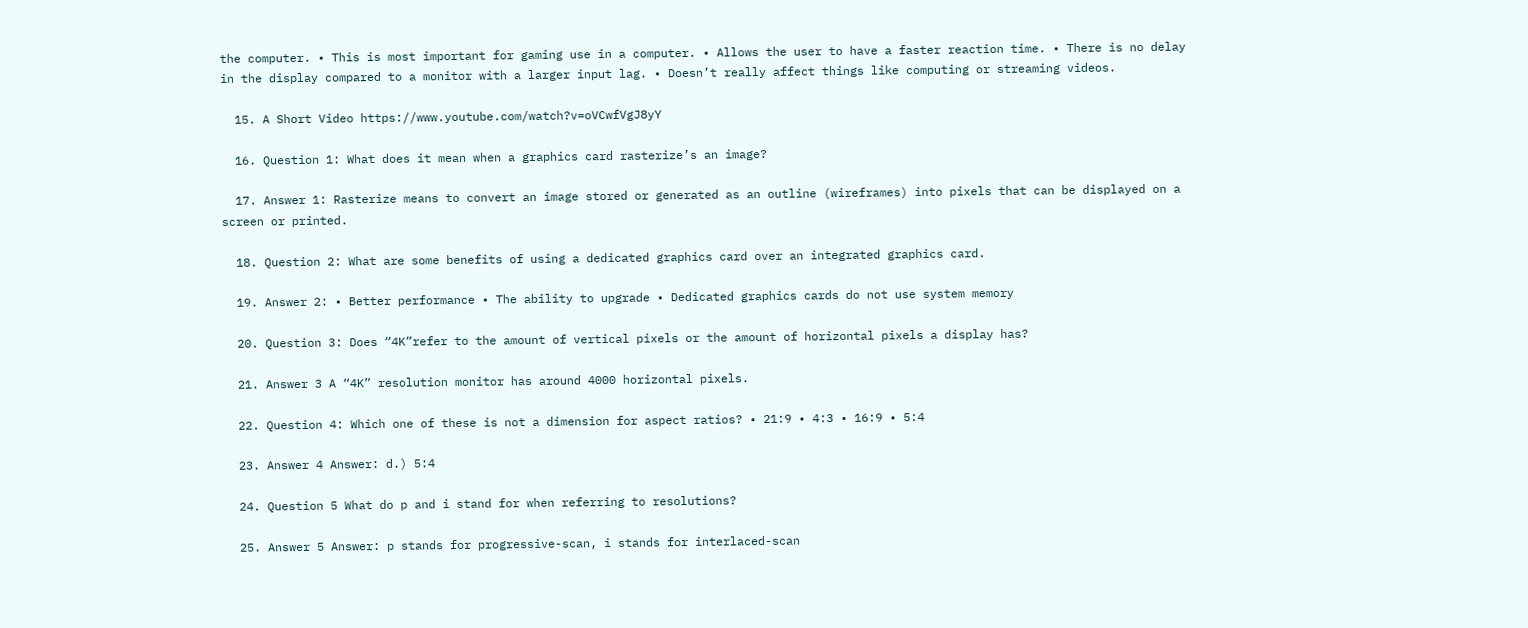the computer. • This is most important for gaming use in a computer. • Allows the user to have a faster reaction time. • There is no delay in the display compared to a monitor with a larger input lag. • Doesn’t really affect things like computing or streaming videos.

  15. A Short Video https://www.youtube.com/watch?v=oVCwfVgJ8yY

  16. Question 1: What does it mean when a graphics card rasterize’s an image?

  17. Answer 1: Rasterize means to convert an image stored or generated as an outline (wireframes) into pixels that can be displayed on a screen or printed.

  18. Question 2: What are some benefits of using a dedicated graphics card over an integrated graphics card.

  19. Answer 2: • Better performance • The ability to upgrade • Dedicated graphics cards do not use system memory

  20. Question 3: Does “4K”refer to the amount of vertical pixels or the amount of horizontal pixels a display has?

  21. Answer 3 A “4K” resolution monitor has around 4000 horizontal pixels.

  22. Question 4: Which one of these is not a dimension for aspect ratios? • 21:9 • 4:3 • 16:9 • 5:4

  23. Answer 4 Answer: d.) 5:4

  24. Question 5 What do p and i stand for when referring to resolutions?

  25. Answer 5 Answer: p stands for progressive-scan, i stands for interlaced-scan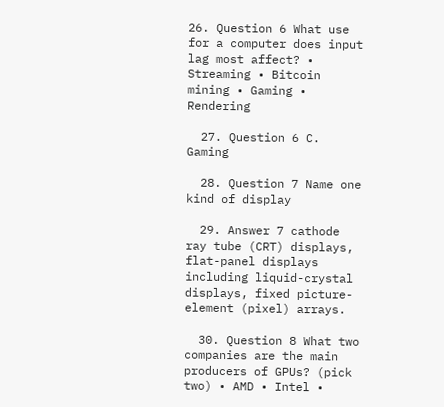26. Question 6 What use for a computer does input lag most affect? • Streaming • Bitcoin mining • Gaming • Rendering

  27. Question 6 C. Gaming

  28. Question 7 Name one kind of display

  29. Answer 7 cathode ray tube (CRT) displays, flat-panel displays including liquid-crystal displays, fixed picture-element (pixel) arrays.

  30. Question 8 What two companies are the main producers of GPUs? (pick two) • AMD • Intel •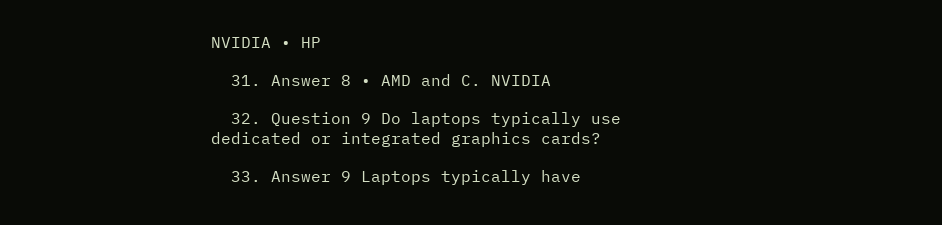NVIDIA • HP

  31. Answer 8 • AMD and C. NVIDIA

  32. Question 9 Do laptops typically use dedicated or integrated graphics cards?

  33. Answer 9 Laptops typically have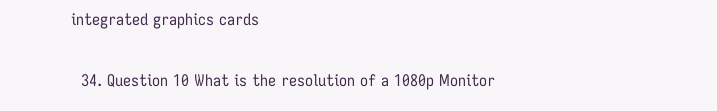integrated graphics cards

  34. Question 10 What is the resolution of a 1080p Monitor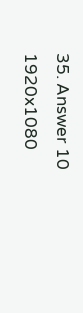35. Answer 10 1920x1080